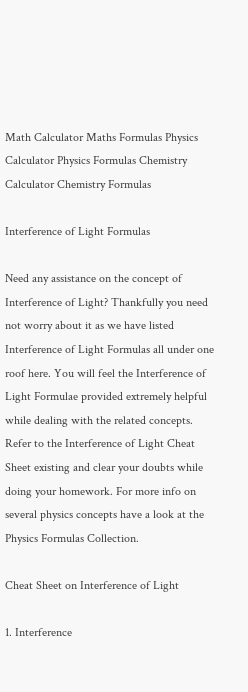Math Calculator Maths Formulas Physics Calculator Physics Formulas Chemistry Calculator Chemistry Formulas

Interference of Light Formulas

Need any assistance on the concept of Interference of Light? Thankfully you need not worry about it as we have listed Interference of Light Formulas all under one roof here. You will feel the Interference of Light Formulae provided extremely helpful while dealing with the related concepts. Refer to the Interference of Light Cheat Sheet existing and clear your doubts while doing your homework. For more info on several physics concepts have a look at the Physics Formulas Collection.

Cheat Sheet on Interference of Light

1. Interference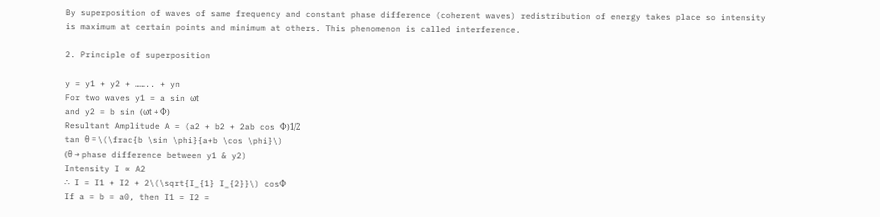By superposition of waves of same frequency and constant phase difference (coherent waves) redistribution of energy takes place so intensity is maximum at certain points and minimum at others. This phenomenon is called interference.

2. Principle of superposition

y = y1 + y2 + …….. + yn
For two waves y1 = a sin ωt
and y2 = b sin (ωt + Φ)
Resultant Amplitude A = (a2 + b2 + 2ab cos Φ)1/2
tan θ = \(\frac{b \sin \phi}{a+b \cos \phi}\)
(θ → phase difference between y1 & y2)
Intensity I ∝ A2
∴ I = I1 + I2 + 2\(\sqrt{I_{1} I_{2}}\) cosΦ
If a = b = a0, then I1 = I2 =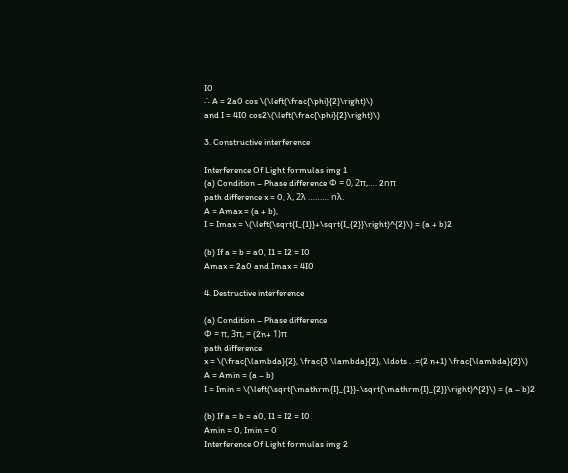I0
∴ A = 2a0 cos \(\left(\frac{\phi}{2}\right)\)
and I = 4I0 cos2\(\left(\frac{\phi}{2}\right)\)

3. Constructive interference

Interference Of Light formulas img 1
(a) Condition – Phase difference Φ = 0, 2π,…. 2nπ
path difference x = 0, λ, 2λ ……… nλ.
A = Amax = (a + b),
I = Imax = \(\left(\sqrt{I_{1}}+\sqrt{I_{2}}\right)^{2}\) = (a + b)2

(b) If a = b = a0, I1 = I2 = I0
Amax = 2a0 and Imax = 4I0

4. Destructive interference

(a) Condition – Phase difference
Φ = π, 3π, = (2n+ 1)π
path difference
x = \(\frac{\lambda}{2}, \frac{3 \lambda}{2}, \ldots . .=(2 n+1) \frac{\lambda}{2}\)
A = Amin = (a – b)
I = Imin = \(\left(\sqrt{\mathrm{I}_{1}}-\sqrt{\mathrm{I}_{2}}\right)^{2}\) = (a – b)2

(b) If a = b = a0, I1 = I2 = I0
Amin = 0, Imin = 0
Interference Of Light formulas img 2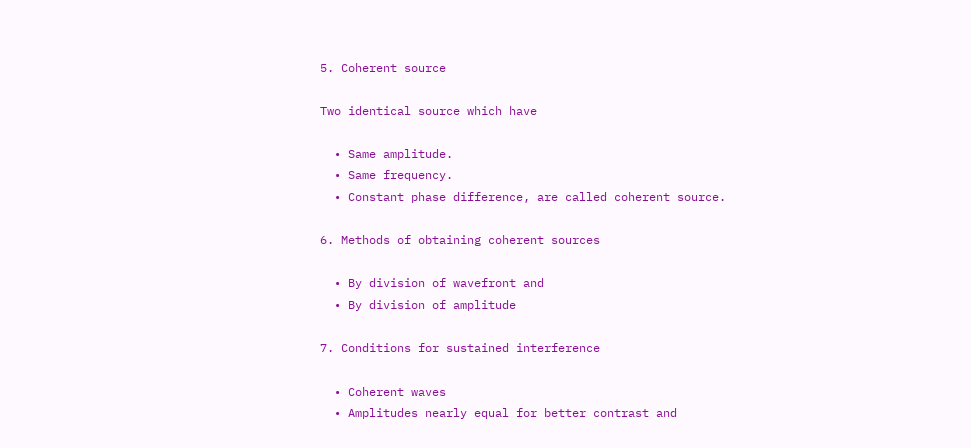5. Coherent source

Two identical source which have

  • Same amplitude.
  • Same frequency.
  • Constant phase difference, are called coherent source.

6. Methods of obtaining coherent sources

  • By division of wavefront and
  • By division of amplitude

7. Conditions for sustained interference

  • Coherent waves
  • Amplitudes nearly equal for better contrast and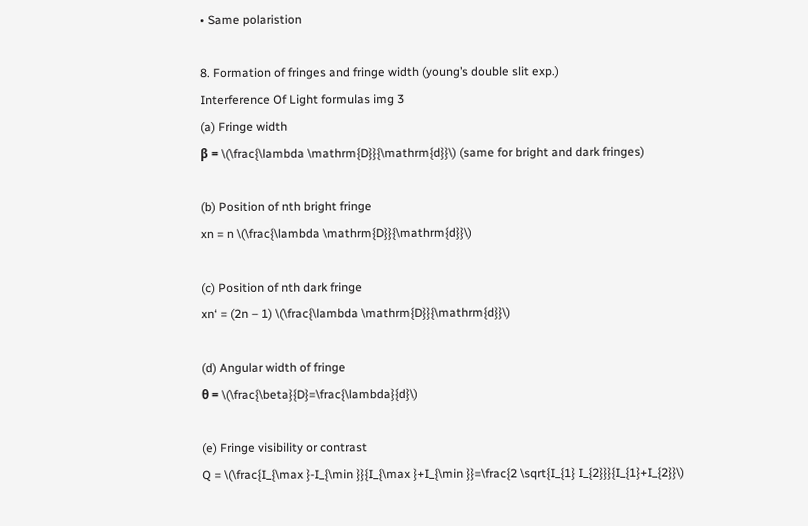• Same polaristion

8. Formation of fringes and fringe width (young’s double slit exp.)
Interference Of Light formulas img 3
(a) Fringe width
β = \(\frac{\lambda \mathrm{D}}{\mathrm{d}}\) (same for bright and dark fringes)

(b) Position of nth bright fringe
xn = n \(\frac{\lambda \mathrm{D}}{\mathrm{d}}\)

(c) Position of nth dark fringe
xn‘ = (2n – 1) \(\frac{\lambda \mathrm{D}}{\mathrm{d}}\)

(d) Angular width of fringe
θ = \(\frac{\beta}{D}=\frac{\lambda}{d}\)

(e) Fringe visibility or contrast
Q = \(\frac{I_{\max }-I_{\min }}{I_{\max }+I_{\min }}=\frac{2 \sqrt{I_{1} I_{2}}}{I_{1}+I_{2}}\)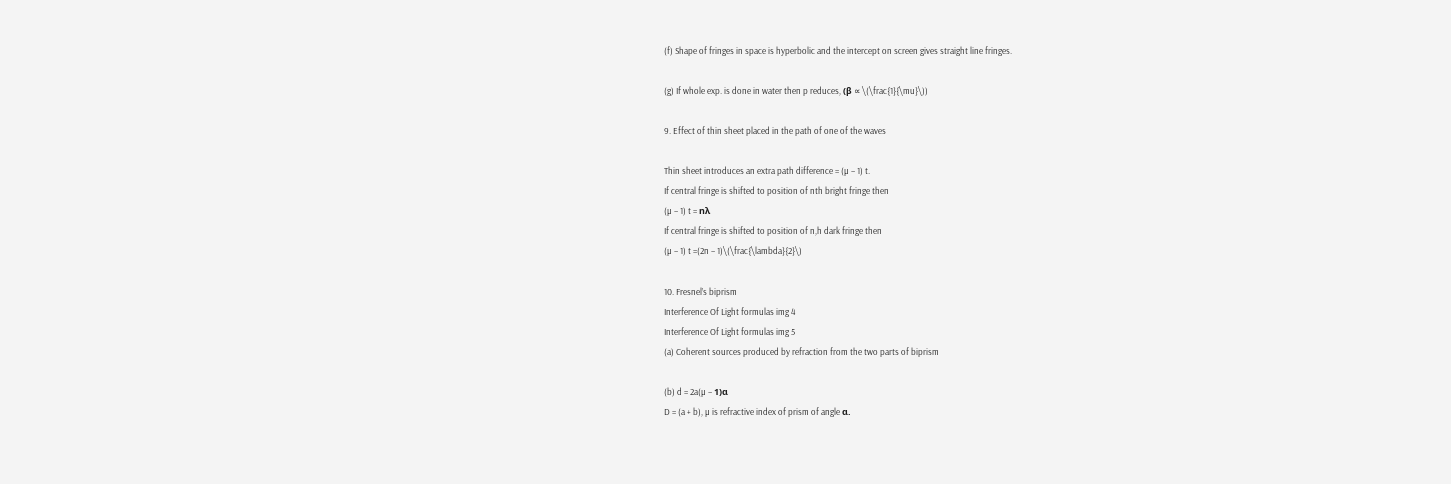(f) Shape of fringes in space is hyperbolic and the intercept on screen gives straight line fringes.

(g) If whole exp. is done in water then p reduces, (β ∝ \(\frac{1}{\mu}\))

9. Effect of thin sheet placed in the path of one of the waves

Thin sheet introduces an extra path difference = (µ – 1) t.
If central fringe is shifted to position of nth bright fringe then
(µ – 1) t = nλ
If central fringe is shifted to position of n,h dark fringe then
(µ – 1) t =(2n – 1)\(\frac{\lambda}{2}\)

10. Fresnel’s biprism
Interference Of Light formulas img 4
Interference Of Light formulas img 5
(a) Coherent sources produced by refraction from the two parts of biprism

(b) d = 2a(µ – 1)α
D = (a + b), µ is refractive index of prism of angle α.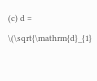(c) d = \(\sqrt{\mathrm{d}_{1}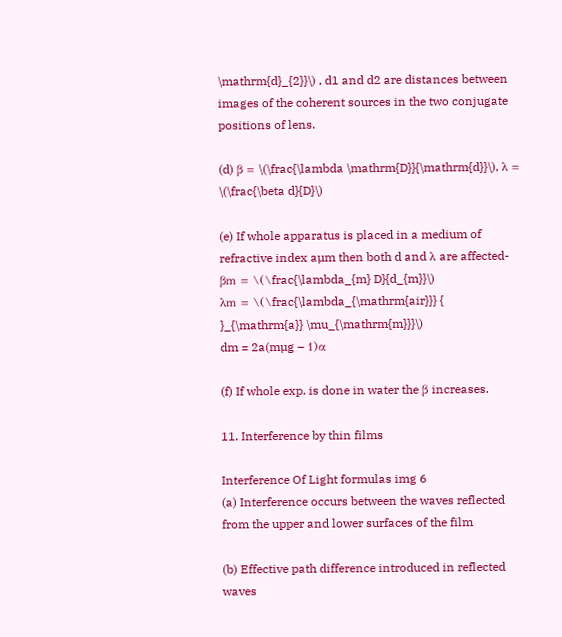\mathrm{d}_{2}}\) , d1 and d2 are distances between images of the coherent sources in the two conjugate positions of lens.

(d) β = \(\frac{\lambda \mathrm{D}}{\mathrm{d}}\), λ = \(\frac{\beta d}{D}\)

(e) If whole apparatus is placed in a medium of refractive index aµm then both d and λ are affected-
βm = \(\frac{\lambda_{m} D}{d_{m}}\)
λm = \(\frac{\lambda_{\mathrm{air}}} { }_{\mathrm{a}} \mu_{\mathrm{m}}}\)
dm = 2a(mµg – 1)α

(f) If whole exp. is done in water the β increases.

11. Interference by thin films

Interference Of Light formulas img 6
(a) Interference occurs between the waves reflected from the upper and lower surfaces of the film

(b) Effective path difference introduced in reflected waves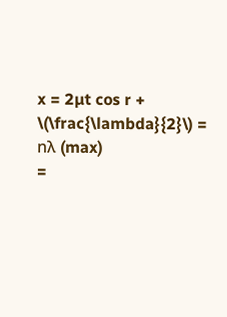x = 2µt cos r + \(\frac{\lambda}{2}\) = nλ (max)
=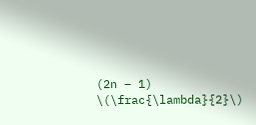(2n – 1) \(\frac{\lambda}{2}\)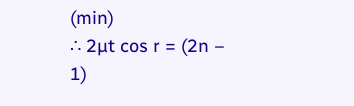(min)
∴ 2µt cos r = (2n – 1)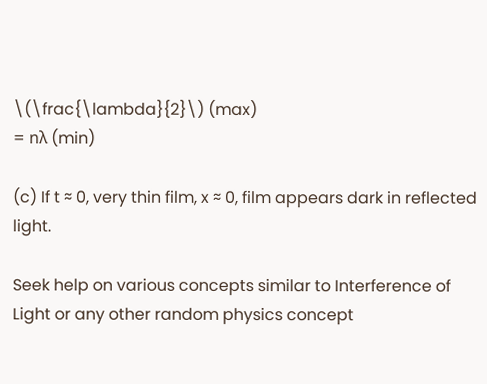\(\frac{\lambda}{2}\) (max)
= nλ (min)

(c) If t ≈ 0, very thin film, x ≈ 0, film appears dark in reflected light.

Seek help on various concepts similar to Interference of Light or any other random physics concept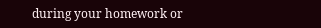during your homework or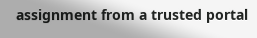assignment from a trusted portal